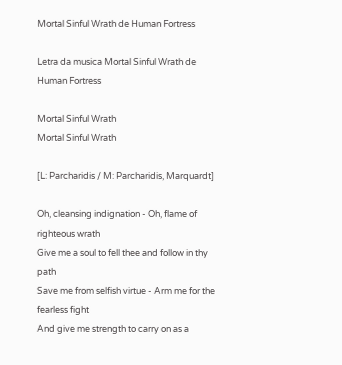Mortal Sinful Wrath de Human Fortress

Letra da musica Mortal Sinful Wrath de Human Fortress

Mortal Sinful Wrath
Mortal Sinful Wrath

[L: Parcharidis / M: Parcharidis, Marquardt]

Oh, cleansing indignation - Oh, flame of righteous wrath
Give me a soul to fell thee and follow in thy path
Save me from selfish virtue - Arm me for the fearless fight
And give me strength to carry on as a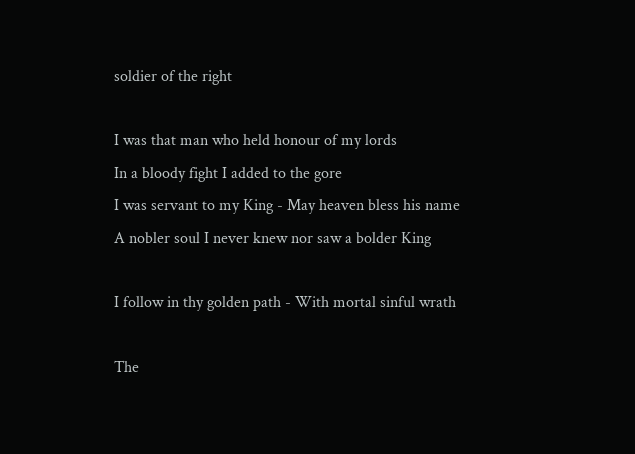soldier of the right

I was that man who held honour of my lords
In a bloody fight I added to the gore
I was servant to my King - May heaven bless his name
A nobler soul I never knew nor saw a bolder King

I follow in thy golden path - With mortal sinful wrath

The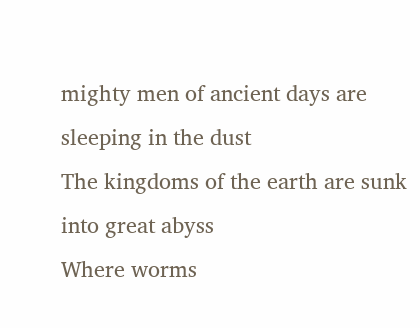mighty men of ancient days are sleeping in the dust
The kingdoms of the earth are sunk into great abyss
Where worms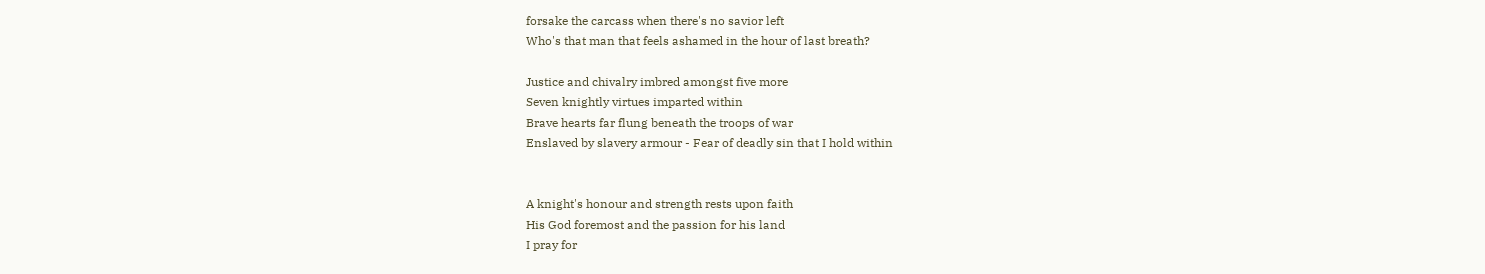forsake the carcass when there's no savior left
Who's that man that feels ashamed in the hour of last breath?

Justice and chivalry imbred amongst five more
Seven knightly virtues imparted within
Brave hearts far flung beneath the troops of war
Enslaved by slavery armour - Fear of deadly sin that I hold within


A knight's honour and strength rests upon faith
His God foremost and the passion for his land
I pray for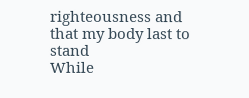righteousness and that my body last to stand
While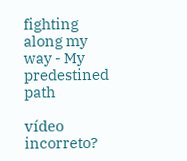fighting along my way - My predestined path

vídeo incorreto?